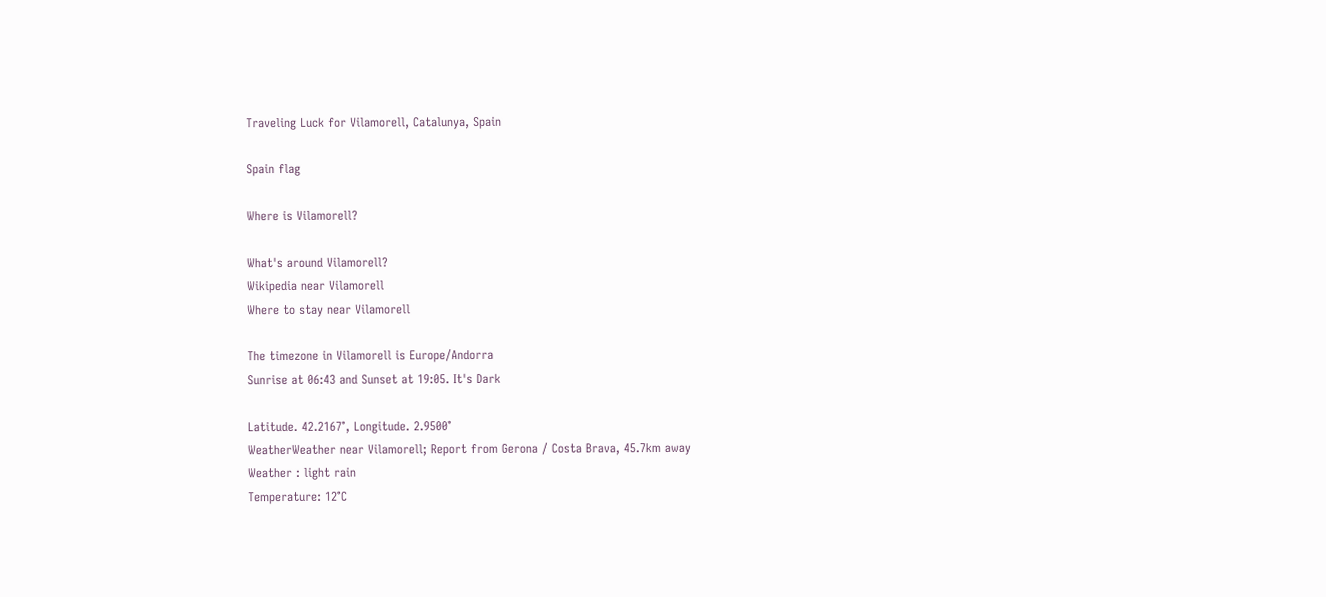Traveling Luck for Vilamorell, Catalunya, Spain

Spain flag

Where is Vilamorell?

What's around Vilamorell?
Wikipedia near Vilamorell
Where to stay near Vilamorell

The timezone in Vilamorell is Europe/Andorra
Sunrise at 06:43 and Sunset at 19:05. It's Dark

Latitude. 42.2167°, Longitude. 2.9500°
WeatherWeather near Vilamorell; Report from Gerona / Costa Brava, 45.7km away
Weather : light rain
Temperature: 12°C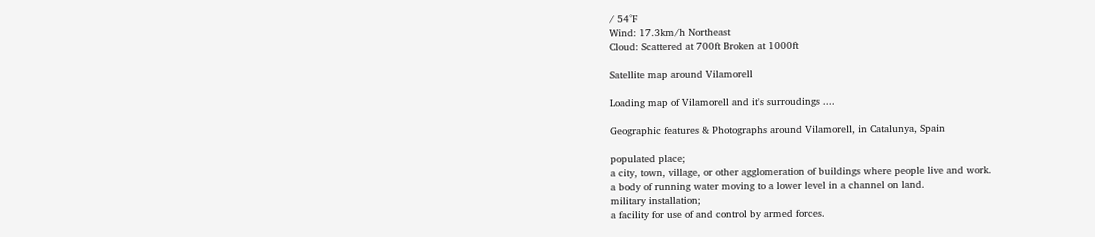/ 54°F
Wind: 17.3km/h Northeast
Cloud: Scattered at 700ft Broken at 1000ft

Satellite map around Vilamorell

Loading map of Vilamorell and it's surroudings ....

Geographic features & Photographs around Vilamorell, in Catalunya, Spain

populated place;
a city, town, village, or other agglomeration of buildings where people live and work.
a body of running water moving to a lower level in a channel on land.
military installation;
a facility for use of and control by armed forces.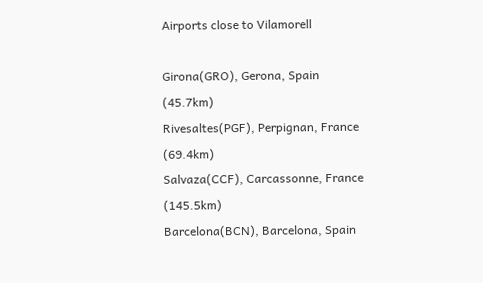Airports close to Vilamorell

Girona(GRO), Gerona, Spain (45.7km)
Rivesaltes(PGF), Perpignan, France (69.4km)
Salvaza(CCF), Carcassonne, France (145.5km)
Barcelona(BCN), Barcelona, Spain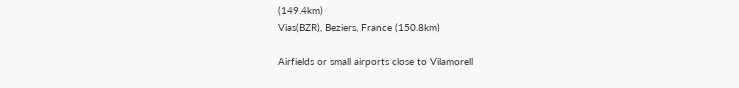(149.4km)
Vias(BZR), Beziers, France (150.8km)

Airfields or small airports close to Vilamorell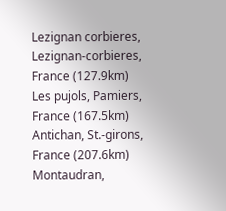Lezignan corbieres, Lezignan-corbieres, France (127.9km)
Les pujols, Pamiers, France (167.5km)
Antichan, St.-girons, France (207.6km)
Montaudran,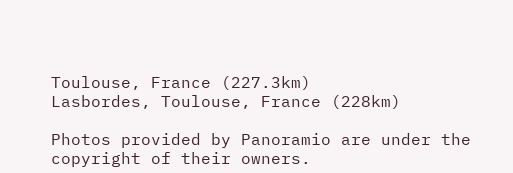Toulouse, France (227.3km)
Lasbordes, Toulouse, France (228km)

Photos provided by Panoramio are under the copyright of their owners.